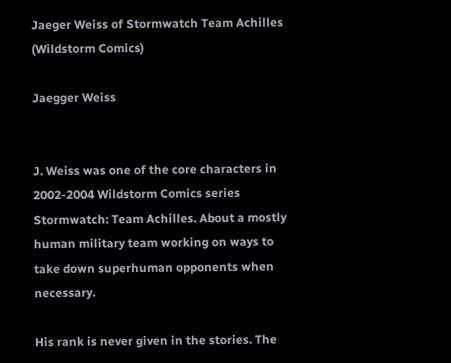Jaeger Weiss of Stormwatch Team Achilles (Wildstorm Comics)

Jaegger Weiss


J. Weiss was one of the core characters in 2002-2004 Wildstorm Comics series Stormwatch: Team Achilles. About a mostly human military team working on ways to take down superhuman opponents when necessary.

His rank is never given in the stories. The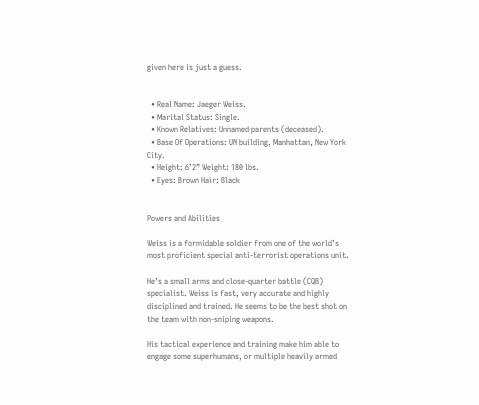given here is just a guess.


  • Real Name: Jaeger Weiss.
  • Marital Status: Single.
  • Known Relatives: Unnamed parents (deceased).
  • Base Of Operations: UN building, Manhattan, New York City.
  • Height: 6’2” Weight: 180 lbs.
  • Eyes: Brown Hair: Black


Powers and Abilities

Weiss is a formidable soldier from one of the world’s most proficient special anti-terrorist operations unit.

He’s a small arms and close-quarter battle (CQB) specialist. Weiss is fast, very accurate and highly disciplined and trained. He seems to be the best shot on the team with non-sniping weapons.

His tactical experience and training make him able to engage some superhumans, or multiple heavily armed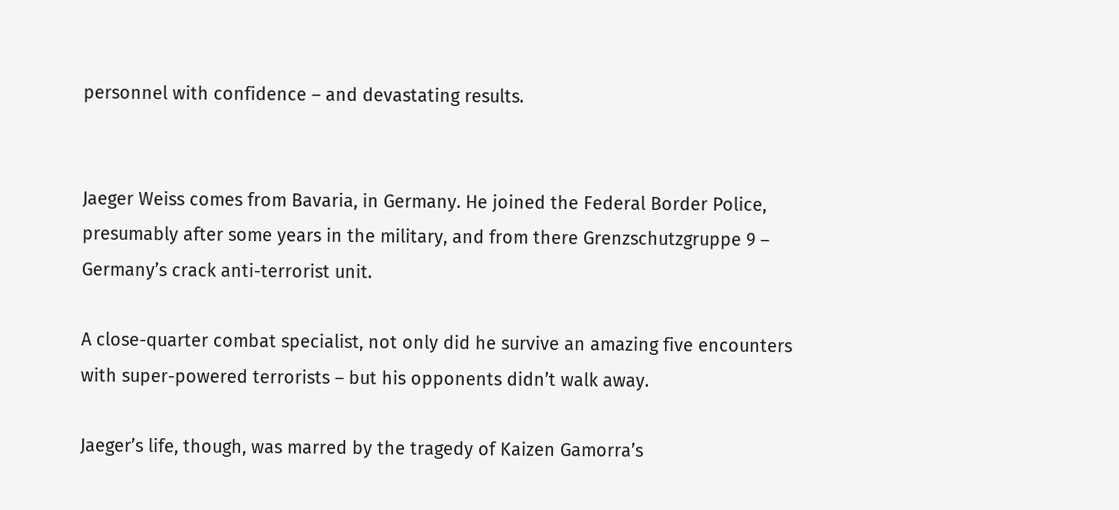personnel with confidence – and devastating results.


Jaeger Weiss comes from Bavaria, in Germany. He joined the Federal Border Police, presumably after some years in the military, and from there Grenzschutzgruppe 9 – Germany’s crack anti-terrorist unit.

A close-quarter combat specialist, not only did he survive an amazing five encounters with super-powered terrorists – but his opponents didn’t walk away.

Jaeger’s life, though, was marred by the tragedy of Kaizen Gamorra’s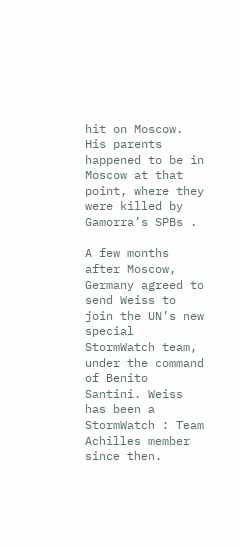hit on Moscow. His parents happened to be in Moscow at that point, where they were killed by Gamorra’s SPBs .

A few months after Moscow, Germany agreed to send Weiss to join the UN’s new special StormWatch team, under the command of Benito Santini. Weiss has been a StormWatch : Team Achilles member since then.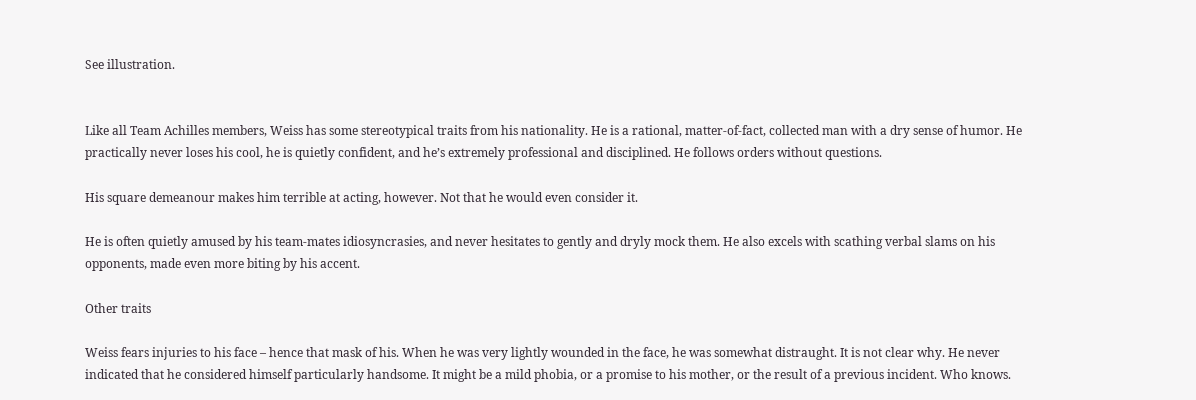See illustration.


Like all Team Achilles members, Weiss has some stereotypical traits from his nationality. He is a rational, matter-of-fact, collected man with a dry sense of humor. He practically never loses his cool, he is quietly confident, and he’s extremely professional and disciplined. He follows orders without questions.

His square demeanour makes him terrible at acting, however. Not that he would even consider it.

He is often quietly amused by his team-mates idiosyncrasies, and never hesitates to gently and dryly mock them. He also excels with scathing verbal slams on his opponents, made even more biting by his accent.

Other traits

Weiss fears injuries to his face – hence that mask of his. When he was very lightly wounded in the face, he was somewhat distraught. It is not clear why. He never indicated that he considered himself particularly handsome. It might be a mild phobia, or a promise to his mother, or the result of a previous incident. Who knows.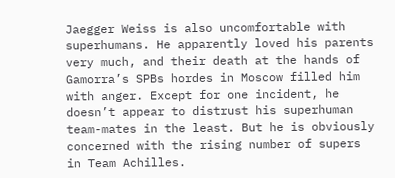Jaegger Weiss is also uncomfortable with superhumans. He apparently loved his parents very much, and their death at the hands of Gamorra’s SPBs hordes in Moscow filled him with anger. Except for one incident, he doesn’t appear to distrust his superhuman team-mates in the least. But he is obviously concerned with the rising number of supers in Team Achilles.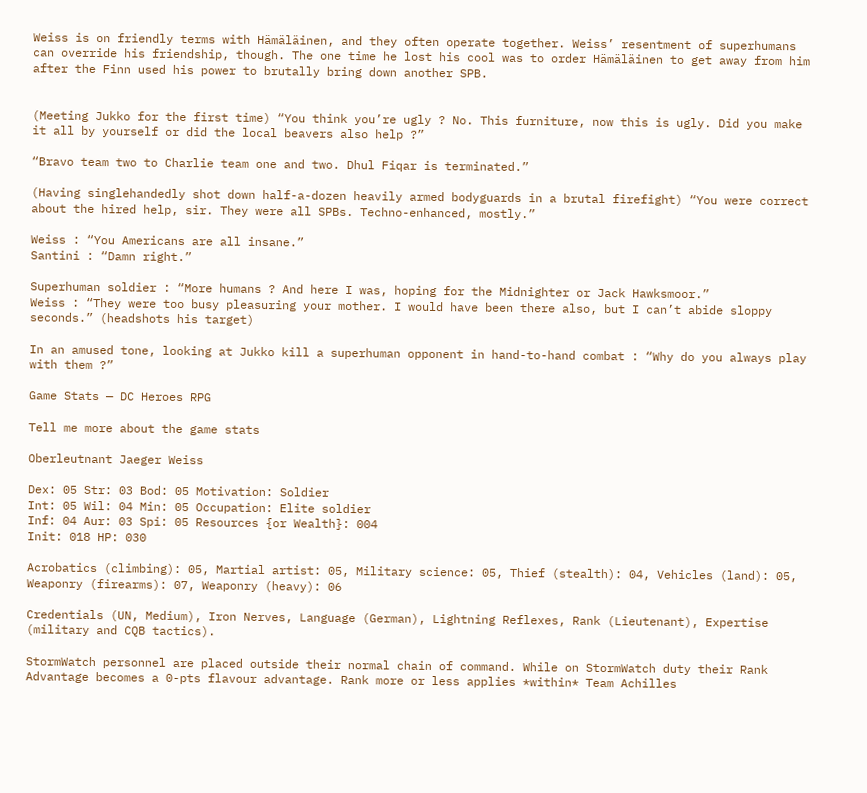Weiss is on friendly terms with Hämäläinen, and they often operate together. Weiss’ resentment of superhumans can override his friendship, though. The one time he lost his cool was to order Hämäläinen to get away from him after the Finn used his power to brutally bring down another SPB.


(Meeting Jukko for the first time) “You think you’re ugly ? No. This furniture, now this is ugly. Did you make it all by yourself or did the local beavers also help ?”

“Bravo team two to Charlie team one and two. Dhul Fiqar is terminated.”

(Having singlehandedly shot down half-a-dozen heavily armed bodyguards in a brutal firefight) “You were correct about the hired help, sir. They were all SPBs. Techno-enhanced, mostly.”

Weiss : “You Americans are all insane.”
Santini : “Damn right.”

Superhuman soldier : “More humans ? And here I was, hoping for the Midnighter or Jack Hawksmoor.”
Weiss : “They were too busy pleasuring your mother. I would have been there also, but I can’t abide sloppy seconds.” (headshots his target)

In an amused tone, looking at Jukko kill a superhuman opponent in hand-to-hand combat : “Why do you always play with them ?”

Game Stats — DC Heroes RPG

Tell me more about the game stats

Oberleutnant Jaeger Weiss

Dex: 05 Str: 03 Bod: 05 Motivation: Soldier
Int: 05 Wil: 04 Min: 05 Occupation: Elite soldier
Inf: 04 Aur: 03 Spi: 05 Resources {or Wealth}: 004
Init: 018 HP: 030

Acrobatics (climbing): 05, Martial artist: 05, Military science: 05, Thief (stealth): 04, Vehicles (land): 05, Weaponry (firearms): 07, Weaponry (heavy): 06

Credentials (UN, Medium), Iron Nerves, Language (German), Lightning Reflexes, Rank (Lieutenant), Expertise (military and CQB tactics).

StormWatch personnel are placed outside their normal chain of command. While on StormWatch duty their Rank Advantage becomes a 0-pts flavour advantage. Rank more or less applies *within* Team Achilles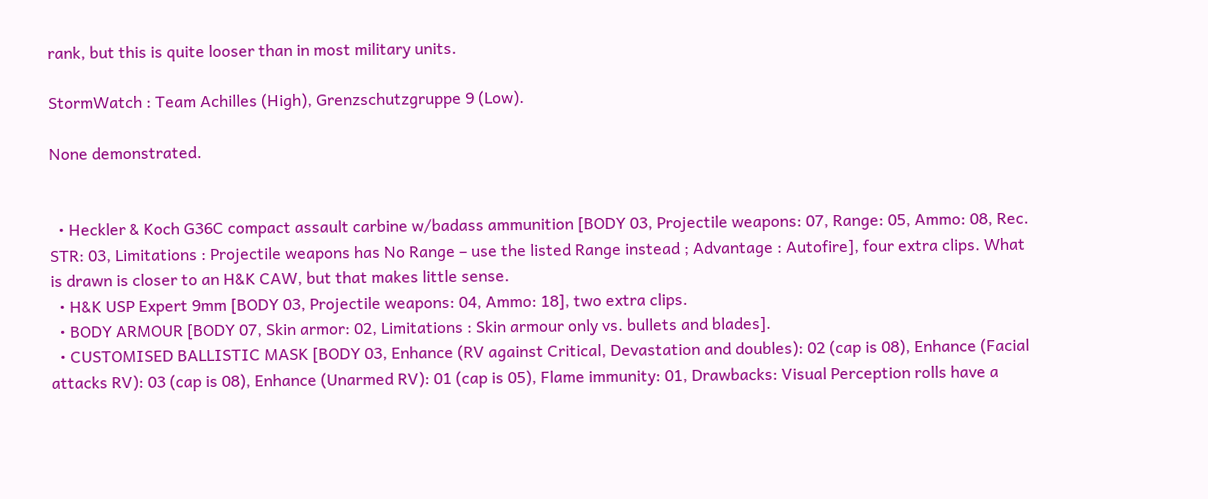rank, but this is quite looser than in most military units.

StormWatch : Team Achilles (High), Grenzschutzgruppe 9 (Low).

None demonstrated.


  • Heckler & Koch G36C compact assault carbine w/badass ammunition [BODY 03, Projectile weapons: 07, Range: 05, Ammo: 08, Rec. STR: 03, Limitations : Projectile weapons has No Range – use the listed Range instead ; Advantage : Autofire], four extra clips. What is drawn is closer to an H&K CAW, but that makes little sense.
  • H&K USP Expert 9mm [BODY 03, Projectile weapons: 04, Ammo: 18], two extra clips.
  • BODY ARMOUR [BODY 07, Skin armor: 02, Limitations : Skin armour only vs. bullets and blades].
  • CUSTOMISED BALLISTIC MASK [BODY 03, Enhance (RV against Critical, Devastation and doubles): 02 (cap is 08), Enhance (Facial attacks RV): 03 (cap is 08), Enhance (Unarmed RV): 01 (cap is 05), Flame immunity: 01, Drawbacks: Visual Perception rolls have a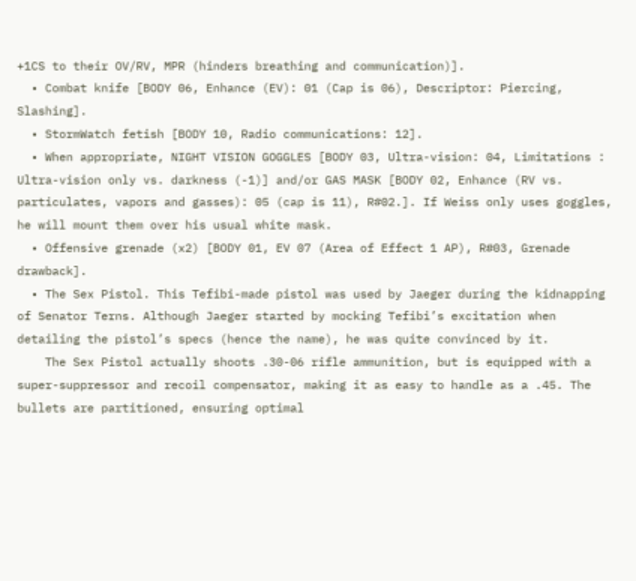+1CS to their OV/RV, MPR (hinders breathing and communication)].
  • Combat knife [BODY 06, Enhance (EV): 01 (Cap is 06), Descriptor: Piercing, Slashing].
  • StormWatch fetish [BODY 10, Radio communications: 12].
  • When appropriate, NIGHT VISION GOGGLES [BODY 03, Ultra-vision: 04, Limitations : Ultra-vision only vs. darkness (-1)] and/or GAS MASK [BODY 02, Enhance (RV vs. particulates, vapors and gasses): 05 (cap is 11), R#02.]. If Weiss only uses goggles, he will mount them over his usual white mask.
  • Offensive grenade (x2) [BODY 01, EV 07 (Area of Effect 1 AP), R#03, Grenade drawback].
  • The Sex Pistol. This Tefibi-made pistol was used by Jaeger during the kidnapping of Senator Terns. Although Jaeger started by mocking Tefibi’s excitation when detailing the pistol’s specs (hence the name), he was quite convinced by it.
    The Sex Pistol actually shoots .30-06 rifle ammunition, but is equipped with a super-suppressor and recoil compensator, making it as easy to handle as a .45. The bullets are partitioned, ensuring optimal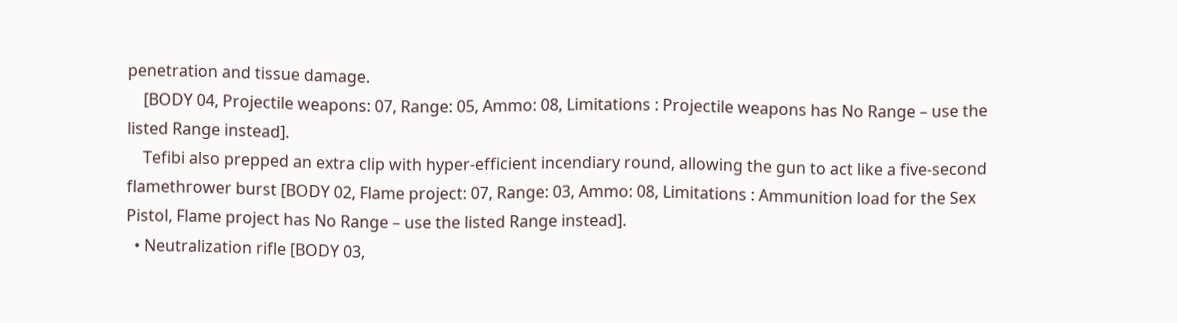penetration and tissue damage.
    [BODY 04, Projectile weapons: 07, Range: 05, Ammo: 08, Limitations : Projectile weapons has No Range – use the listed Range instead].
    Tefibi also prepped an extra clip with hyper-efficient incendiary round, allowing the gun to act like a five-second flamethrower burst [BODY 02, Flame project: 07, Range: 03, Ammo: 08, Limitations : Ammunition load for the Sex Pistol, Flame project has No Range – use the listed Range instead].
  • Neutralization rifle [BODY 03,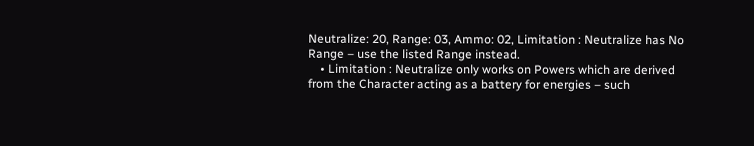Neutralize: 20, Range: 03, Ammo: 02, Limitation : Neutralize has No Range – use the listed Range instead.
    • Limitation : Neutralize only works on Powers which are derived from the Character acting as a battery for energies – such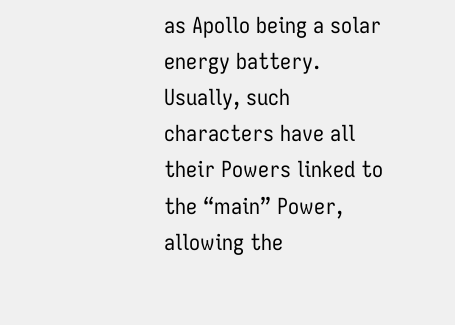as Apollo being a solar energy battery. Usually, such characters have all their Powers linked to the “main” Power, allowing the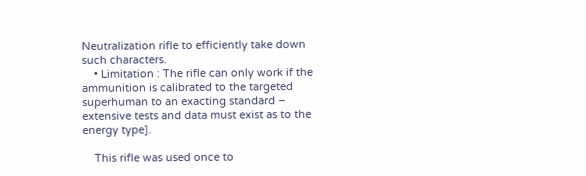Neutralization rifle to efficiently take down such characters.
    • Limitation : The rifle can only work if the ammunition is calibrated to the targeted superhuman to an exacting standard – extensive tests and data must exist as to the energy type].

    This rifle was used once to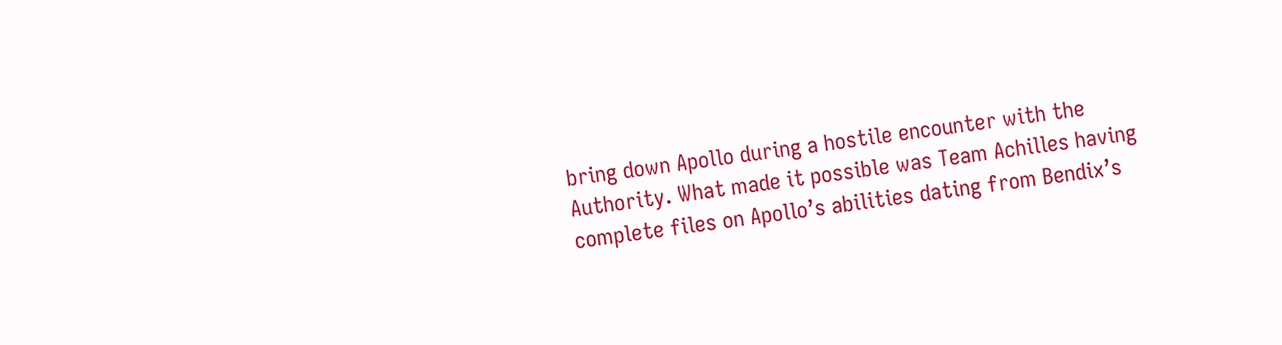bring down Apollo during a hostile encounter with the Authority. What made it possible was Team Achilles having complete files on Apollo’s abilities dating from Bendix’s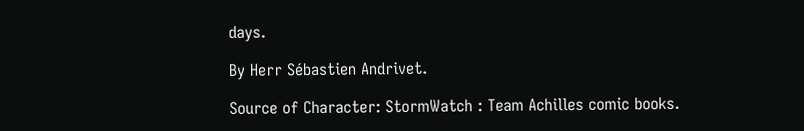days.

By Herr Sébastien Andrivet.

Source of Character: StormWatch : Team Achilles comic books.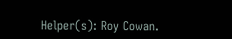Helper(s): Roy Cowan.